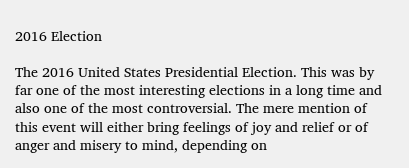2016 Election

The 2016 United States Presidential Election. This was by far one of the most interesting elections in a long time and also one of the most controversial. The mere mention of this event will either bring feelings of joy and relief or of anger and misery to mind, depending on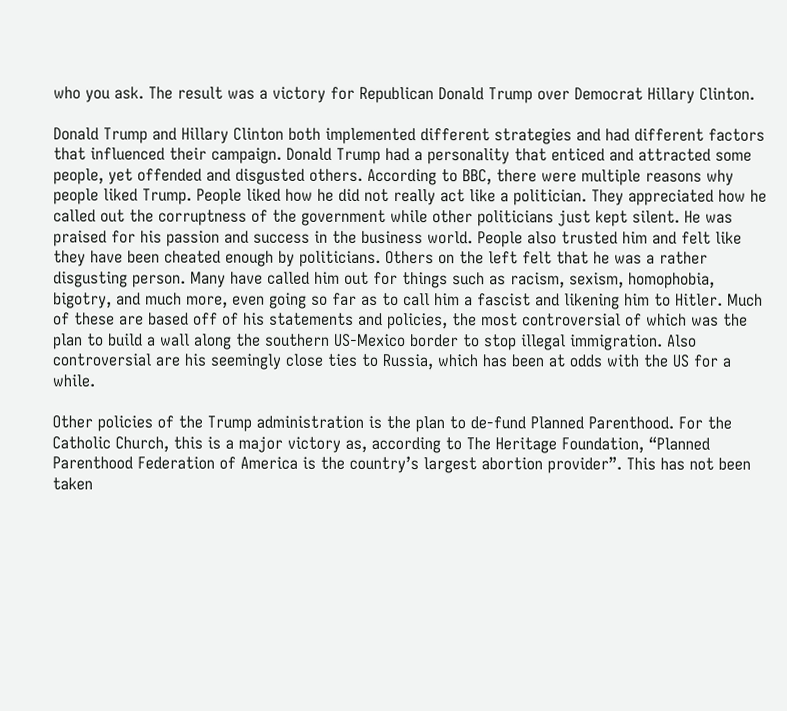who you ask. The result was a victory for Republican Donald Trump over Democrat Hillary Clinton.

Donald Trump and Hillary Clinton both implemented different strategies and had different factors that influenced their campaign. Donald Trump had a personality that enticed and attracted some people, yet offended and disgusted others. According to BBC, there were multiple reasons why people liked Trump. People liked how he did not really act like a politician. They appreciated how he called out the corruptness of the government while other politicians just kept silent. He was praised for his passion and success in the business world. People also trusted him and felt like they have been cheated enough by politicians. Others on the left felt that he was a rather disgusting person. Many have called him out for things such as racism, sexism, homophobia, bigotry, and much more, even going so far as to call him a fascist and likening him to Hitler. Much of these are based off of his statements and policies, the most controversial of which was the plan to build a wall along the southern US-Mexico border to stop illegal immigration. Also controversial are his seemingly close ties to Russia, which has been at odds with the US for a while.

Other policies of the Trump administration is the plan to de-fund Planned Parenthood. For the Catholic Church, this is a major victory as, according to The Heritage Foundation, “Planned Parenthood Federation of America is the country’s largest abortion provider”. This has not been taken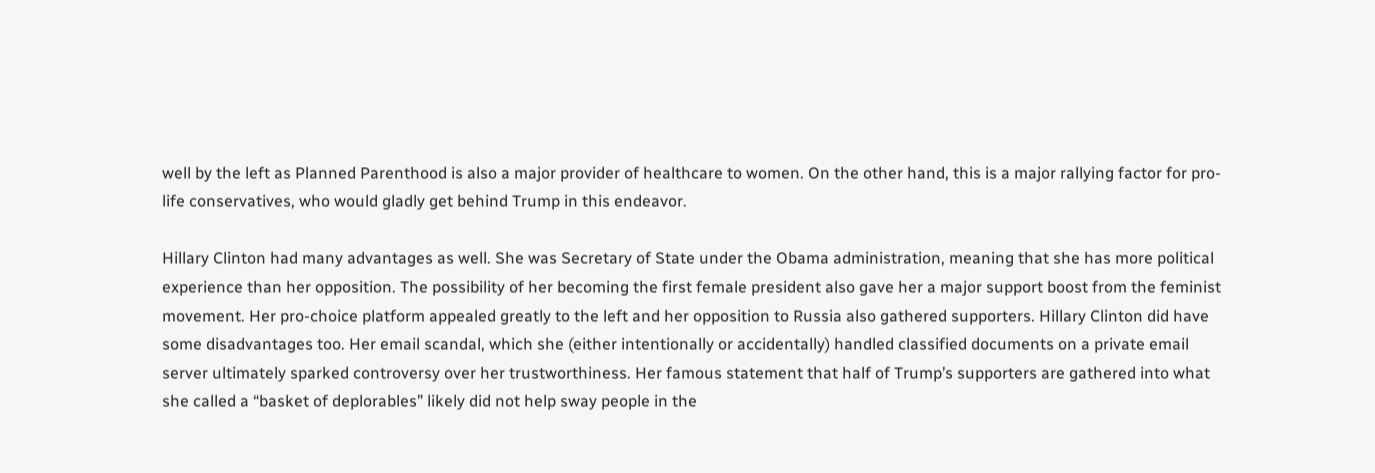well by the left as Planned Parenthood is also a major provider of healthcare to women. On the other hand, this is a major rallying factor for pro-life conservatives, who would gladly get behind Trump in this endeavor.

Hillary Clinton had many advantages as well. She was Secretary of State under the Obama administration, meaning that she has more political experience than her opposition. The possibility of her becoming the first female president also gave her a major support boost from the feminist movement. Her pro-choice platform appealed greatly to the left and her opposition to Russia also gathered supporters. Hillary Clinton did have some disadvantages too. Her email scandal, which she (either intentionally or accidentally) handled classified documents on a private email server ultimately sparked controversy over her trustworthiness. Her famous statement that half of Trump’s supporters are gathered into what she called a “basket of deplorables” likely did not help sway people in the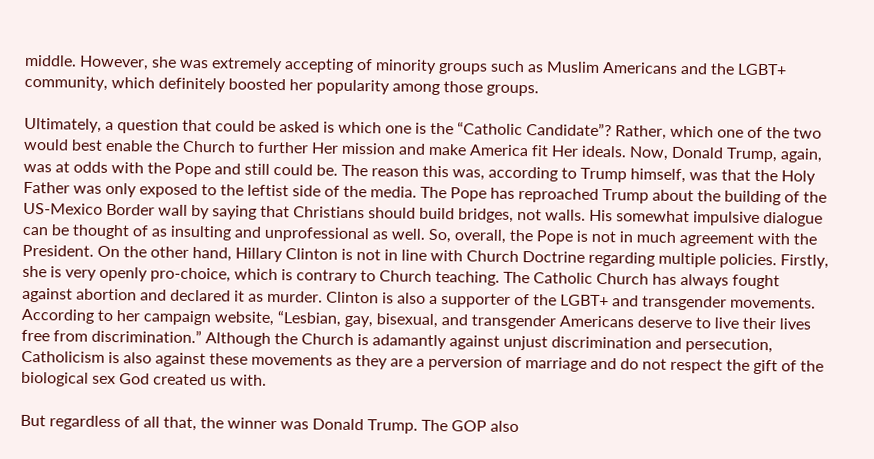middle. However, she was extremely accepting of minority groups such as Muslim Americans and the LGBT+ community, which definitely boosted her popularity among those groups.

Ultimately, a question that could be asked is which one is the “Catholic Candidate”? Rather, which one of the two would best enable the Church to further Her mission and make America fit Her ideals. Now, Donald Trump, again, was at odds with the Pope and still could be. The reason this was, according to Trump himself, was that the Holy Father was only exposed to the leftist side of the media. The Pope has reproached Trump about the building of the US-Mexico Border wall by saying that Christians should build bridges, not walls. His somewhat impulsive dialogue can be thought of as insulting and unprofessional as well. So, overall, the Pope is not in much agreement with the President. On the other hand, Hillary Clinton is not in line with Church Doctrine regarding multiple policies. Firstly, she is very openly pro-choice, which is contrary to Church teaching. The Catholic Church has always fought against abortion and declared it as murder. Clinton is also a supporter of the LGBT+ and transgender movements. According to her campaign website, “Lesbian, gay, bisexual, and transgender Americans deserve to live their lives free from discrimination.” Although the Church is adamantly against unjust discrimination and persecution, Catholicism is also against these movements as they are a perversion of marriage and do not respect the gift of the biological sex God created us with.

But regardless of all that, the winner was Donald Trump. The GOP also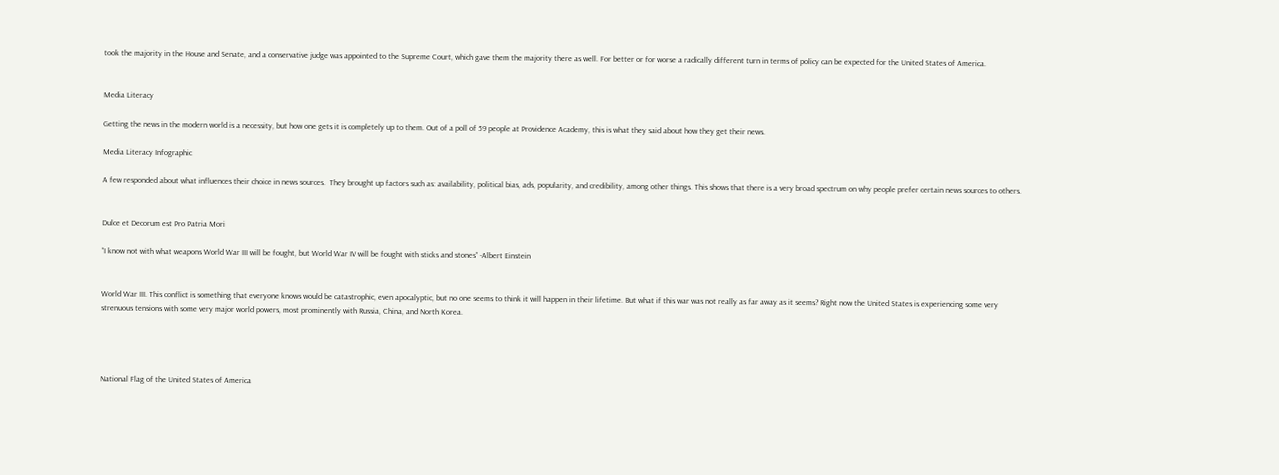took the majority in the House and Senate, and a conservative judge was appointed to the Supreme Court, which gave them the majority there as well. For better or for worse a radically different turn in terms of policy can be expected for the United States of America.


Media Literacy

Getting the news in the modern world is a necessity, but how one gets it is completely up to them. Out of a poll of 59 people at Providence Academy, this is what they said about how they get their news.

Media Literacy Infographic

A few responded about what influences their choice in news sources.  They brought up factors such as: availability, political bias, ads, popularity, and credibility, among other things. This shows that there is a very broad spectrum on why people prefer certain news sources to others.


Dulce et Decorum est Pro Patria Mori

“I know not with what weapons World War III will be fought, but World War IV will be fought with sticks and stones” -Albert Einstein


World War III. This conflict is something that everyone knows would be catastrophic, even apocalyptic, but no one seems to think it will happen in their lifetime. But what if this war was not really as far away as it seems? Right now the United States is experiencing some very strenuous tensions with some very major world powers, most prominently with Russia, China, and North Korea.




National Flag of the United States of America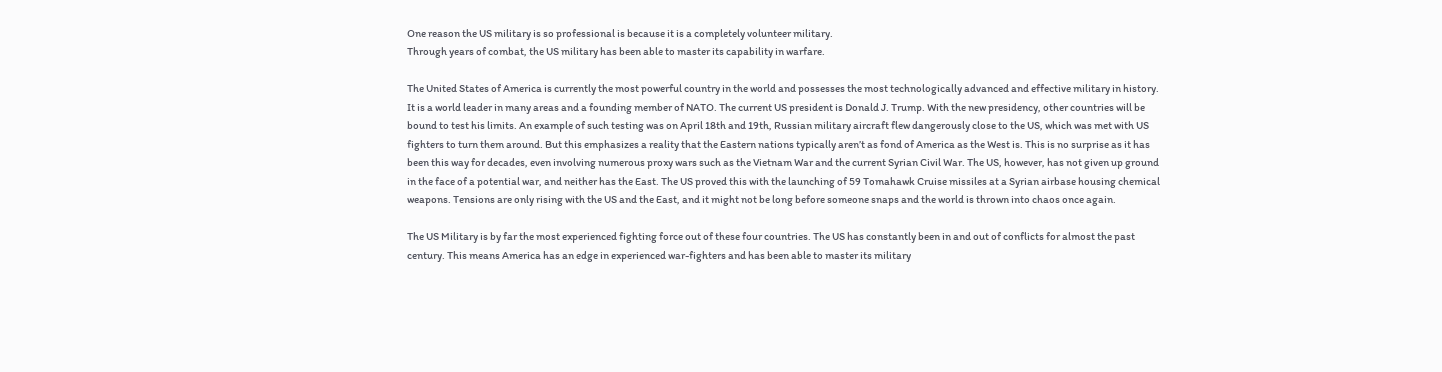One reason the US military is so professional is because it is a completely volunteer military.
Through years of combat, the US military has been able to master its capability in warfare.

The United States of America is currently the most powerful country in the world and possesses the most technologically advanced and effective military in history. It is a world leader in many areas and a founding member of NATO. The current US president is Donald J. Trump. With the new presidency, other countries will be bound to test his limits. An example of such testing was on April 18th and 19th, Russian military aircraft flew dangerously close to the US, which was met with US fighters to turn them around. But this emphasizes a reality that the Eastern nations typically aren’t as fond of America as the West is. This is no surprise as it has been this way for decades, even involving numerous proxy wars such as the Vietnam War and the current Syrian Civil War. The US, however, has not given up ground in the face of a potential war, and neither has the East. The US proved this with the launching of 59 Tomahawk Cruise missiles at a Syrian airbase housing chemical weapons. Tensions are only rising with the US and the East, and it might not be long before someone snaps and the world is thrown into chaos once again.

The US Military is by far the most experienced fighting force out of these four countries. The US has constantly been in and out of conflicts for almost the past century. This means America has an edge in experienced war-fighters and has been able to master its military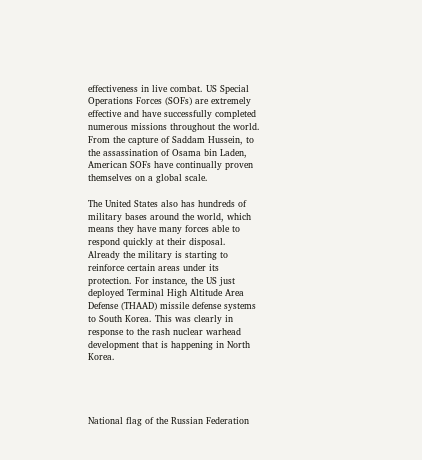effectiveness in live combat. US Special Operations Forces (SOFs) are extremely effective and have successfully completed numerous missions throughout the world. From the capture of Saddam Hussein, to the assassination of Osama bin Laden, American SOFs have continually proven themselves on a global scale.

The United States also has hundreds of military bases around the world, which means they have many forces able to respond quickly at their disposal. Already the military is starting to reinforce certain areas under its protection. For instance, the US just deployed Terminal High Altitude Area Defense (THAAD) missile defense systems to South Korea. This was clearly in response to the rash nuclear warhead development that is happening in North Korea.




National flag of the Russian Federation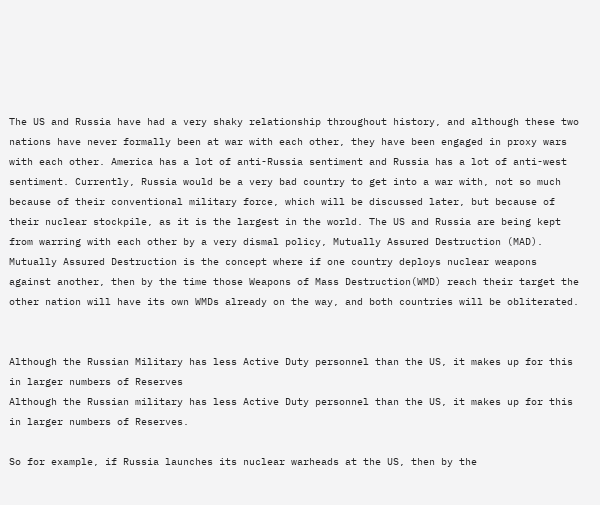The US and Russia have had a very shaky relationship throughout history, and although these two nations have never formally been at war with each other, they have been engaged in proxy wars with each other. America has a lot of anti-Russia sentiment and Russia has a lot of anti-west sentiment. Currently, Russia would be a very bad country to get into a war with, not so much because of their conventional military force, which will be discussed later, but because of their nuclear stockpile, as it is the largest in the world. The US and Russia are being kept from warring with each other by a very dismal policy, Mutually Assured Destruction (MAD). Mutually Assured Destruction is the concept where if one country deploys nuclear weapons against another, then by the time those Weapons of Mass Destruction(WMD) reach their target the other nation will have its own WMDs already on the way, and both countries will be obliterated.


Although the Russian Military has less Active Duty personnel than the US, it makes up for this in larger numbers of Reserves
Although the Russian military has less Active Duty personnel than the US, it makes up for this in larger numbers of Reserves.

So for example, if Russia launches its nuclear warheads at the US, then by the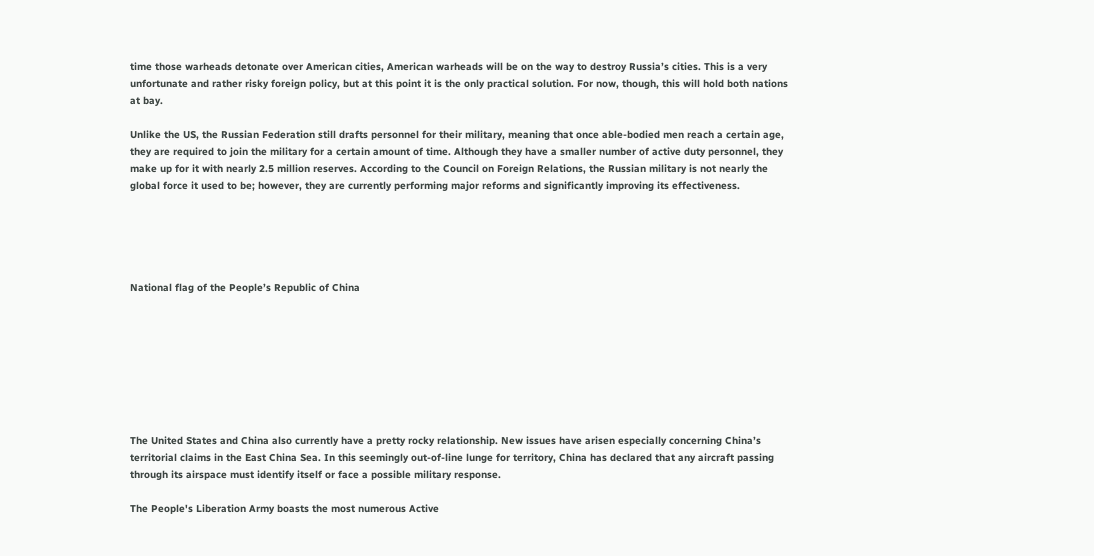time those warheads detonate over American cities, American warheads will be on the way to destroy Russia’s cities. This is a very unfortunate and rather risky foreign policy, but at this point it is the only practical solution. For now, though, this will hold both nations at bay.

Unlike the US, the Russian Federation still drafts personnel for their military, meaning that once able-bodied men reach a certain age, they are required to join the military for a certain amount of time. Although they have a smaller number of active duty personnel, they make up for it with nearly 2.5 million reserves. According to the Council on Foreign Relations, the Russian military is not nearly the global force it used to be; however, they are currently performing major reforms and significantly improving its effectiveness.





National flag of the People’s Republic of China








The United States and China also currently have a pretty rocky relationship. New issues have arisen especially concerning China’s territorial claims in the East China Sea. In this seemingly out-of-line lunge for territory, China has declared that any aircraft passing through its airspace must identify itself or face a possible military response.

The People's Liberation Army boasts the most numerous Active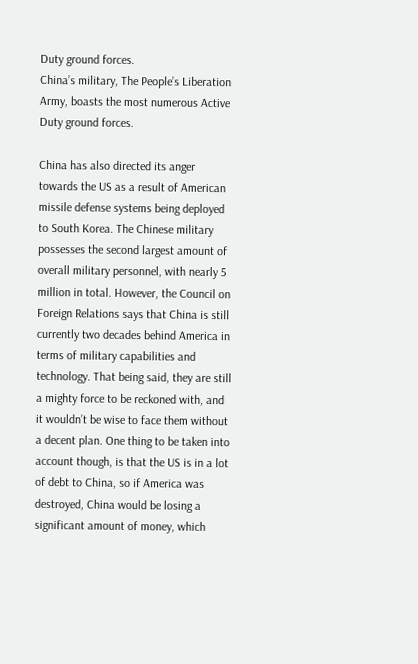Duty ground forces.
China’s military, The People’s Liberation Army, boasts the most numerous Active Duty ground forces.

China has also directed its anger towards the US as a result of American missile defense systems being deployed to South Korea. The Chinese military possesses the second largest amount of overall military personnel, with nearly 5 million in total. However, the Council on Foreign Relations says that China is still currently two decades behind America in terms of military capabilities and technology. That being said, they are still a mighty force to be reckoned with, and it wouldn’t be wise to face them without a decent plan. One thing to be taken into account though, is that the US is in a lot of debt to China, so if America was destroyed, China would be losing a significant amount of money, which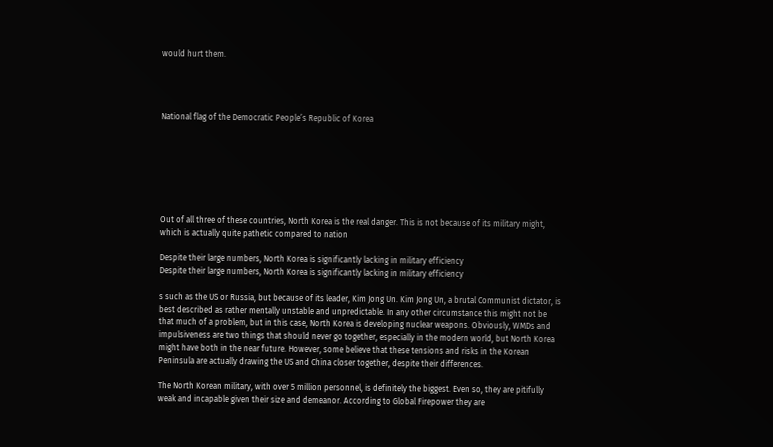would hurt them.




National flag of the Democratic People’s Republic of Korea







Out of all three of these countries, North Korea is the real danger. This is not because of its military might, which is actually quite pathetic compared to nation

Despite their large numbers, North Korea is significantly lacking in military efficiency
Despite their large numbers, North Korea is significantly lacking in military efficiency

s such as the US or Russia, but because of its leader, Kim Jong Un. Kim Jong Un, a brutal Communist dictator, is best described as rather mentally unstable and unpredictable. In any other circumstance this might not be that much of a problem, but in this case, North Korea is developing nuclear weapons. Obviously, WMDs and impulsiveness are two things that should never go together, especially in the modern world, but North Korea might have both in the near future. However, some believe that these tensions and risks in the Korean Peninsula are actually drawing the US and China closer together, despite their differences.

The North Korean military, with over 5 million personnel, is definitely the biggest. Even so, they are pitifully weak and incapable given their size and demeanor. According to Global Firepower they are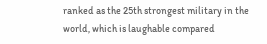ranked as the 25th strongest military in the world, which is laughable compared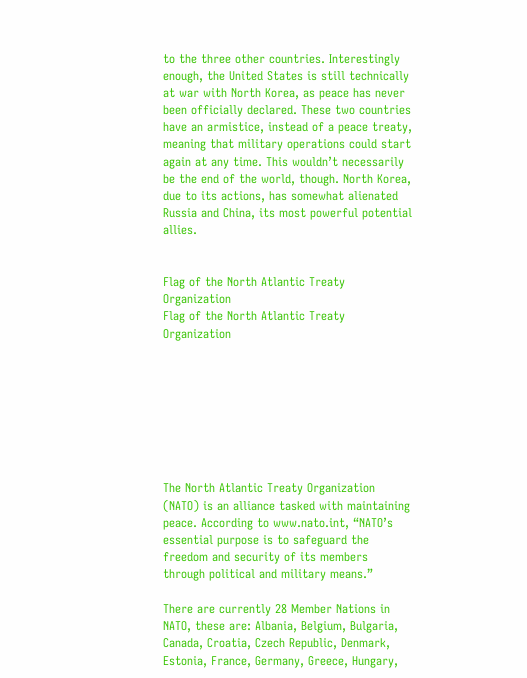to the three other countries. Interestingly enough, the United States is still technically at war with North Korea, as peace has never been officially declared. These two countries have an armistice, instead of a peace treaty, meaning that military operations could start again at any time. This wouldn’t necessarily be the end of the world, though. North Korea, due to its actions, has somewhat alienated Russia and China, its most powerful potential allies.


Flag of the North Atlantic Treaty Organization
Flag of the North Atlantic Treaty Organization








The North Atlantic Treaty Organization (NATO) is an alliance tasked with maintaining peace. According to www.nato.int, “NATO’s essential purpose is to safeguard the freedom and security of its members through political and military means.”

There are currently 28 Member Nations in NATO, these are: Albania, Belgium, Bulgaria, Canada, Croatia, Czech Republic, Denmark, Estonia, France, Germany, Greece, Hungary,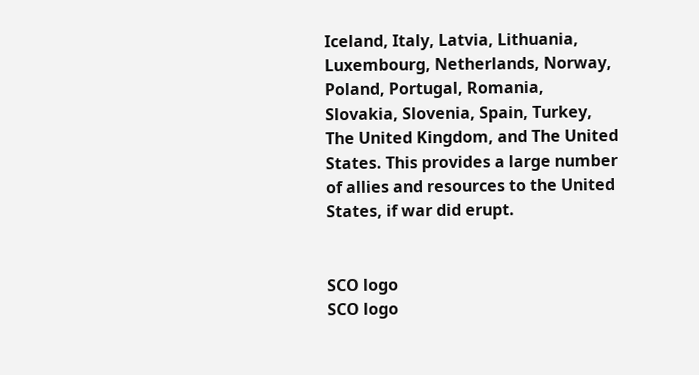Iceland, Italy, Latvia, Lithuania, Luxembourg, Netherlands, Norway, Poland, Portugal, Romania, Slovakia, Slovenia, Spain, Turkey, The United Kingdom, and The United States. This provides a large number of allies and resources to the United States, if war did erupt.


SCO logo
SCO logo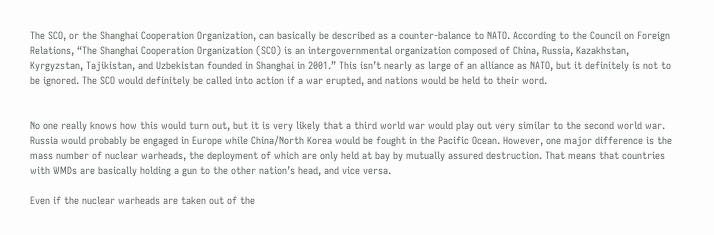The SCO, or the Shanghai Cooperation Organization, can basically be described as a counter-balance to NATO. According to the Council on Foreign Relations, “The Shanghai Cooperation Organization (SCO) is an intergovernmental organization composed of China, Russia, Kazakhstan, Kyrgyzstan, Tajikistan, and Uzbekistan founded in Shanghai in 2001.” This isn’t nearly as large of an alliance as NATO, but it definitely is not to be ignored. The SCO would definitely be called into action if a war erupted, and nations would be held to their word.


No one really knows how this would turn out, but it is very likely that a third world war would play out very similar to the second world war. Russia would probably be engaged in Europe while China/North Korea would be fought in the Pacific Ocean. However, one major difference is the mass number of nuclear warheads, the deployment of which are only held at bay by mutually assured destruction. That means that countries with WMDs are basically holding a gun to the other nation’s head, and vice versa.

Even if the nuclear warheads are taken out of the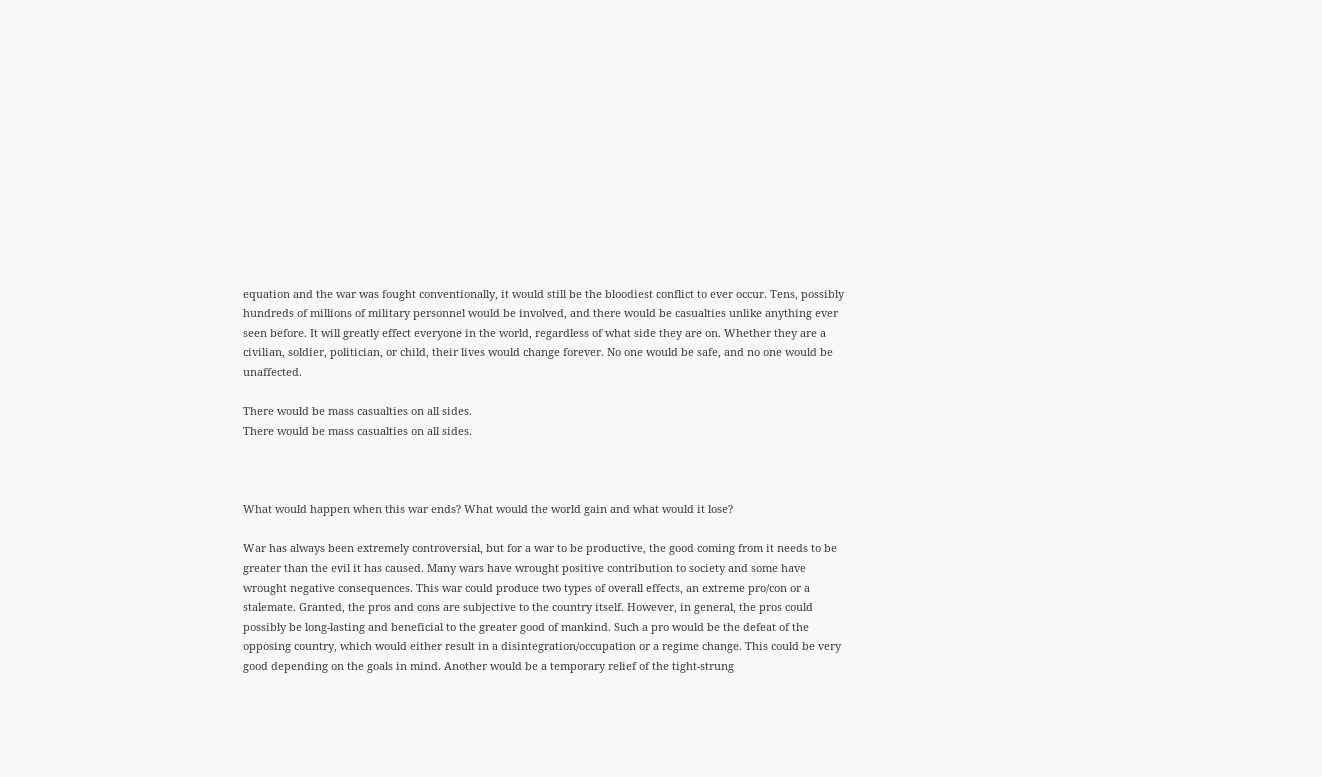equation and the war was fought conventionally, it would still be the bloodiest conflict to ever occur. Tens, possibly hundreds of millions of military personnel would be involved, and there would be casualties unlike anything ever seen before. It will greatly effect everyone in the world, regardless of what side they are on. Whether they are a civilian, soldier, politician, or child, their lives would change forever. No one would be safe, and no one would be unaffected.

There would be mass casualties on all sides.
There would be mass casualties on all sides.



What would happen when this war ends? What would the world gain and what would it lose?

War has always been extremely controversial, but for a war to be productive, the good coming from it needs to be greater than the evil it has caused. Many wars have wrought positive contribution to society and some have wrought negative consequences. This war could produce two types of overall effects, an extreme pro/con or a stalemate. Granted, the pros and cons are subjective to the country itself. However, in general, the pros could possibly be long-lasting and beneficial to the greater good of mankind. Such a pro would be the defeat of the opposing country, which would either result in a disintegration/occupation or a regime change. This could be very good depending on the goals in mind. Another would be a temporary relief of the tight-strung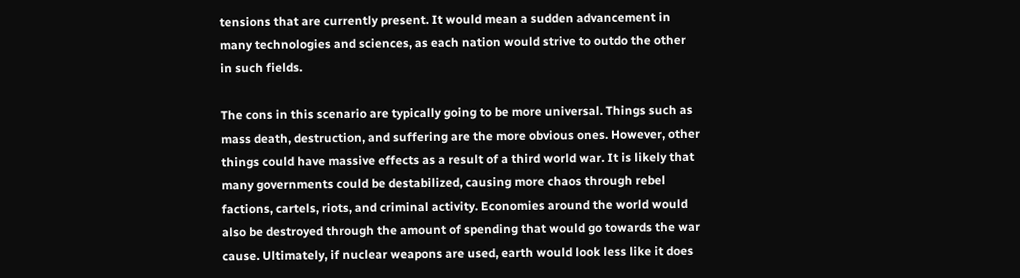tensions that are currently present. It would mean a sudden advancement in many technologies and sciences, as each nation would strive to outdo the other in such fields.

The cons in this scenario are typically going to be more universal. Things such as mass death, destruction, and suffering are the more obvious ones. However, other things could have massive effects as a result of a third world war. It is likely that many governments could be destabilized, causing more chaos through rebel factions, cartels, riots, and criminal activity. Economies around the world would also be destroyed through the amount of spending that would go towards the war cause. Ultimately, if nuclear weapons are used, earth would look less like it does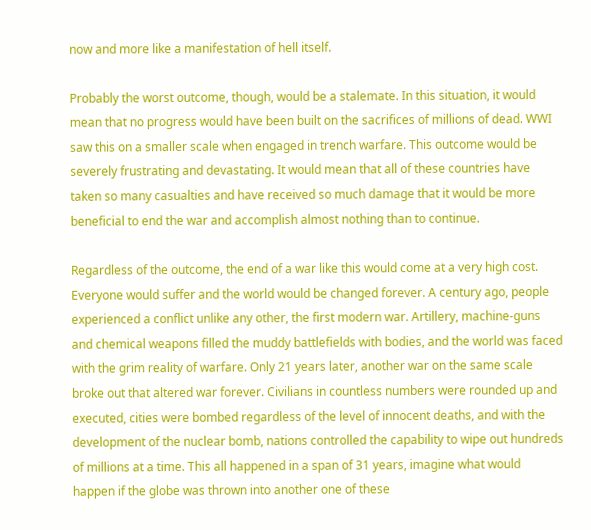now and more like a manifestation of hell itself.

Probably the worst outcome, though, would be a stalemate. In this situation, it would mean that no progress would have been built on the sacrifices of millions of dead. WWI saw this on a smaller scale when engaged in trench warfare. This outcome would be severely frustrating and devastating. It would mean that all of these countries have taken so many casualties and have received so much damage that it would be more beneficial to end the war and accomplish almost nothing than to continue.

Regardless of the outcome, the end of a war like this would come at a very high cost. Everyone would suffer and the world would be changed forever. A century ago, people experienced a conflict unlike any other, the first modern war. Artillery, machine-guns and chemical weapons filled the muddy battlefields with bodies, and the world was faced with the grim reality of warfare. Only 21 years later, another war on the same scale broke out that altered war forever. Civilians in countless numbers were rounded up and executed, cities were bombed regardless of the level of innocent deaths, and with the development of the nuclear bomb, nations controlled the capability to wipe out hundreds of millions at a time. This all happened in a span of 31 years, imagine what would happen if the globe was thrown into another one of these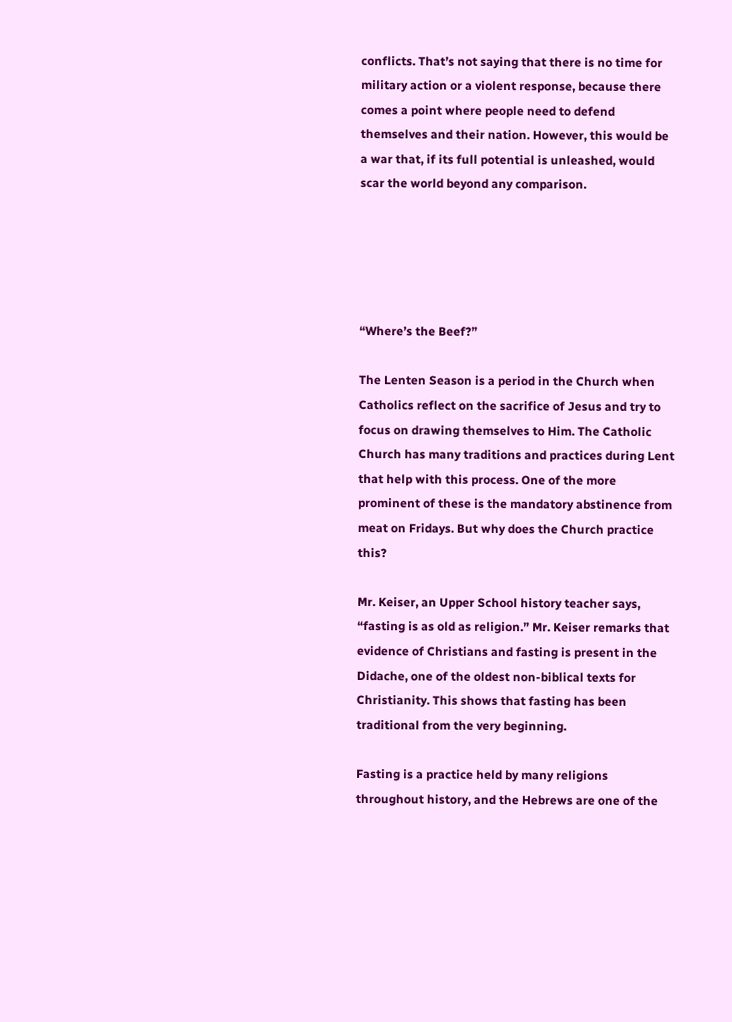conflicts. That’s not saying that there is no time for military action or a violent response, because there comes a point where people need to defend themselves and their nation. However, this would be a war that, if its full potential is unleashed, would scar the world beyond any comparison.





“Where’s the Beef?”

The Lenten Season is a period in the Church when Catholics reflect on the sacrifice of Jesus and try to focus on drawing themselves to Him. The Catholic Church has many traditions and practices during Lent that help with this process. One of the more prominent of these is the mandatory abstinence from meat on Fridays. But why does the Church practice this?

Mr. Keiser, an Upper School history teacher says, “fasting is as old as religion.” Mr. Keiser remarks that evidence of Christians and fasting is present in the Didache, one of the oldest non-biblical texts for Christianity. This shows that fasting has been traditional from the very beginning.

Fasting is a practice held by many religions throughout history, and the Hebrews are one of the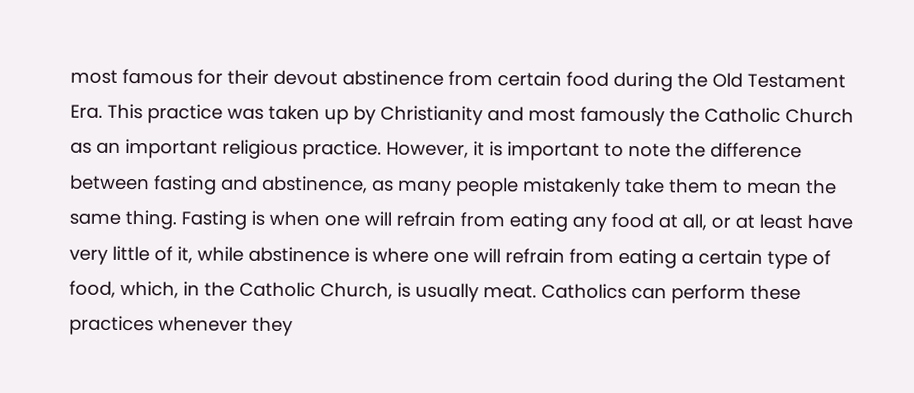most famous for their devout abstinence from certain food during the Old Testament Era. This practice was taken up by Christianity and most famously the Catholic Church as an important religious practice. However, it is important to note the difference between fasting and abstinence, as many people mistakenly take them to mean the same thing. Fasting is when one will refrain from eating any food at all, or at least have very little of it, while abstinence is where one will refrain from eating a certain type of food, which, in the Catholic Church, is usually meat. Catholics can perform these practices whenever they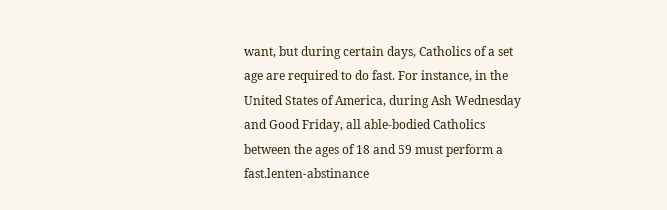want, but during certain days, Catholics of a set age are required to do fast. For instance, in the United States of America, during Ash Wednesday and Good Friday, all able-bodied Catholics between the ages of 18 and 59 must perform a fast.lenten-abstinance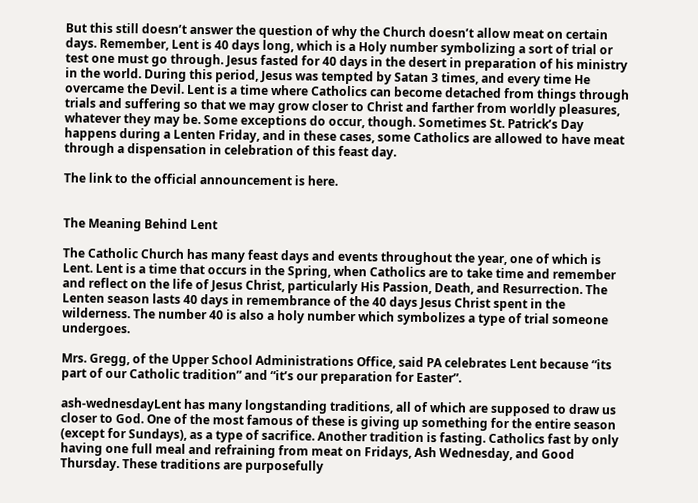But this still doesn’t answer the question of why the Church doesn’t allow meat on certain days. Remember, Lent is 40 days long, which is a Holy number symbolizing a sort of trial or test one must go through. Jesus fasted for 40 days in the desert in preparation of his ministry in the world. During this period, Jesus was tempted by Satan 3 times, and every time He overcame the Devil. Lent is a time where Catholics can become detached from things through trials and suffering so that we may grow closer to Christ and farther from worldly pleasures, whatever they may be. Some exceptions do occur, though. Sometimes St. Patrick’s Day happens during a Lenten Friday, and in these cases, some Catholics are allowed to have meat through a dispensation in celebration of this feast day.

The link to the official announcement is here.


The Meaning Behind Lent

The Catholic Church has many feast days and events throughout the year, one of which is Lent. Lent is a time that occurs in the Spring, when Catholics are to take time and remember and reflect on the life of Jesus Christ, particularly His Passion, Death, and Resurrection. The Lenten season lasts 40 days in remembrance of the 40 days Jesus Christ spent in the wilderness. The number 40 is also a holy number which symbolizes a type of trial someone undergoes.

Mrs. Gregg, of the Upper School Administrations Office, said PA celebrates Lent because “its part of our Catholic tradition” and “it’s our preparation for Easter”.

ash-wednesdayLent has many longstanding traditions, all of which are supposed to draw us closer to God. One of the most famous of these is giving up something for the entire season (except for Sundays), as a type of sacrifice. Another tradition is fasting. Catholics fast by only having one full meal and refraining from meat on Fridays, Ash Wednesday, and Good Thursday. These traditions are purposefully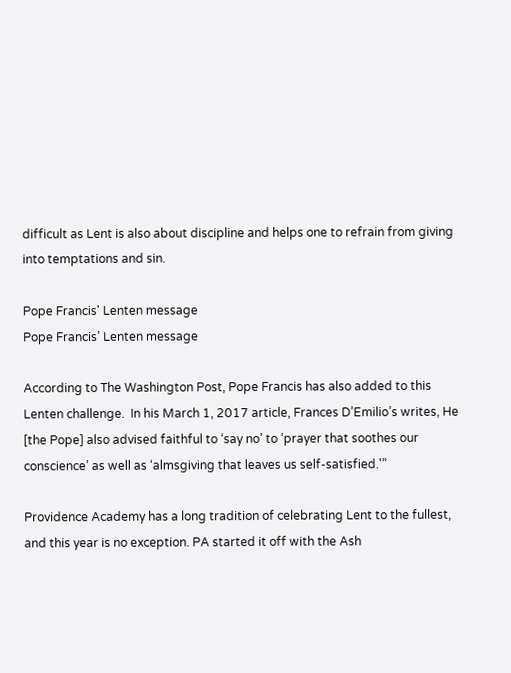difficult as Lent is also about discipline and helps one to refrain from giving into temptations and sin.

Pope Francis' Lenten message
Pope Francis’ Lenten message

According to The Washington Post, Pope Francis has also added to this Lenten challenge.  In his March 1, 2017 article, Frances D’Emilio’s writes, He [the Pope] also advised faithful to ‘say no’ to ‘prayer that soothes our conscience’ as well as ‘almsgiving that leaves us self-satisfied.'”

Providence Academy has a long tradition of celebrating Lent to the fullest, and this year is no exception. PA started it off with the Ash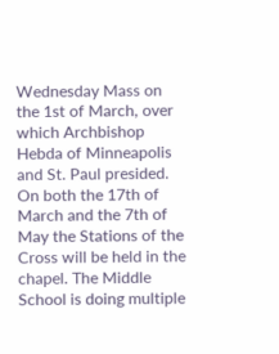Wednesday Mass on the 1st of March, over which Archbishop Hebda of Minneapolis and St. Paul presided. On both the 17th of March and the 7th of May the Stations of the Cross will be held in the chapel. The Middle School is doing multiple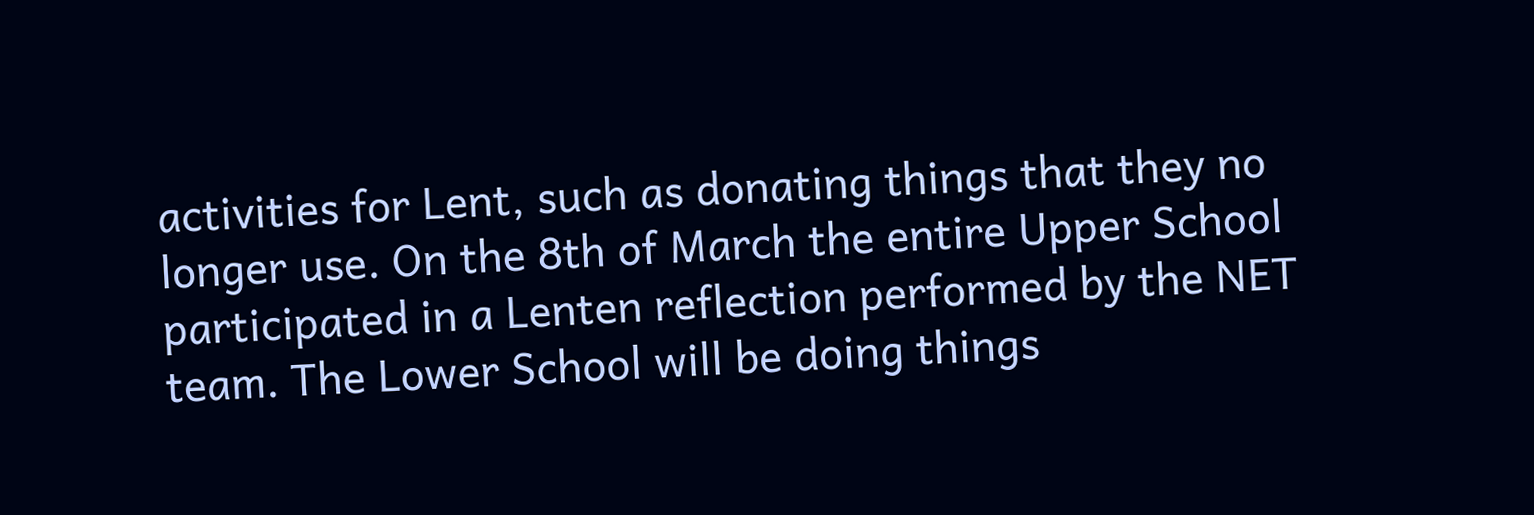activities for Lent, such as donating things that they no longer use. On the 8th of March the entire Upper School participated in a Lenten reflection performed by the NET team. The Lower School will be doing things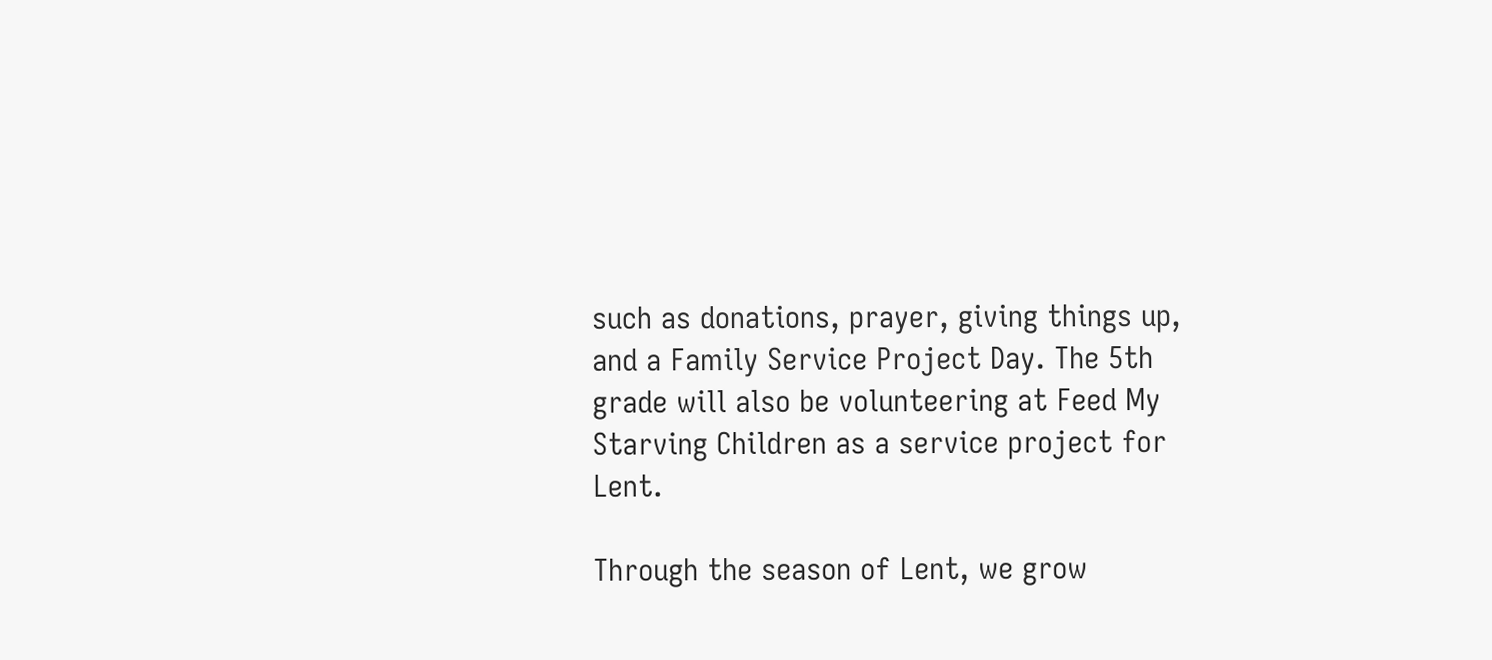such as donations, prayer, giving things up, and a Family Service Project Day. The 5th grade will also be volunteering at Feed My Starving Children as a service project for Lent.

Through the season of Lent, we grow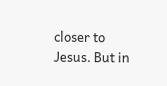closer to Jesus. But in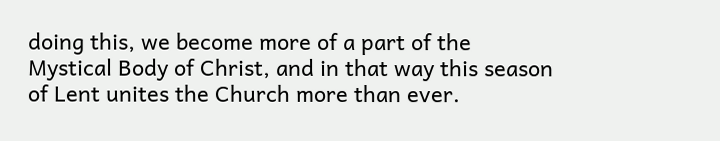doing this, we become more of a part of the Mystical Body of Christ, and in that way this season of Lent unites the Church more than ever.